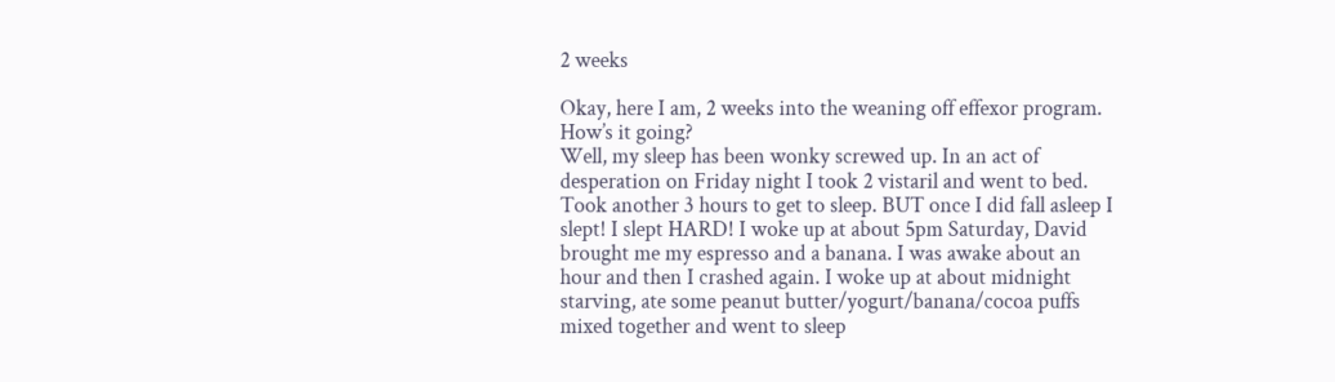2 weeks

Okay, here I am, 2 weeks into the weaning off effexor program.
How’s it going?
Well, my sleep has been wonky screwed up. In an act of desperation on Friday night I took 2 vistaril and went to bed. Took another 3 hours to get to sleep. BUT once I did fall asleep I slept! I slept HARD! I woke up at about 5pm Saturday, David brought me my espresso and a banana. I was awake about an hour and then I crashed again. I woke up at about midnight starving, ate some peanut butter/yogurt/banana/cocoa puffs mixed together and went to sleep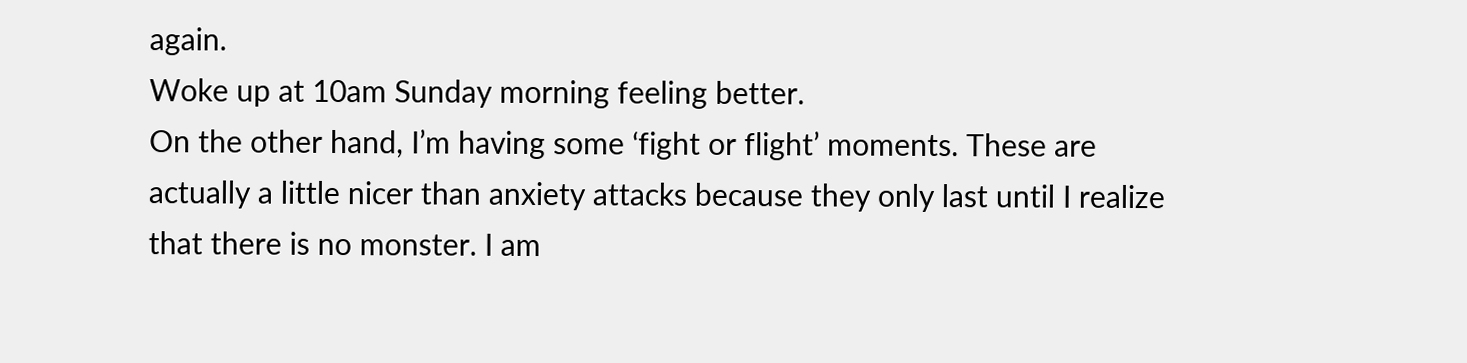again.
Woke up at 10am Sunday morning feeling better.
On the other hand, I’m having some ‘fight or flight’ moments. These are actually a little nicer than anxiety attacks because they only last until I realize that there is no monster. I am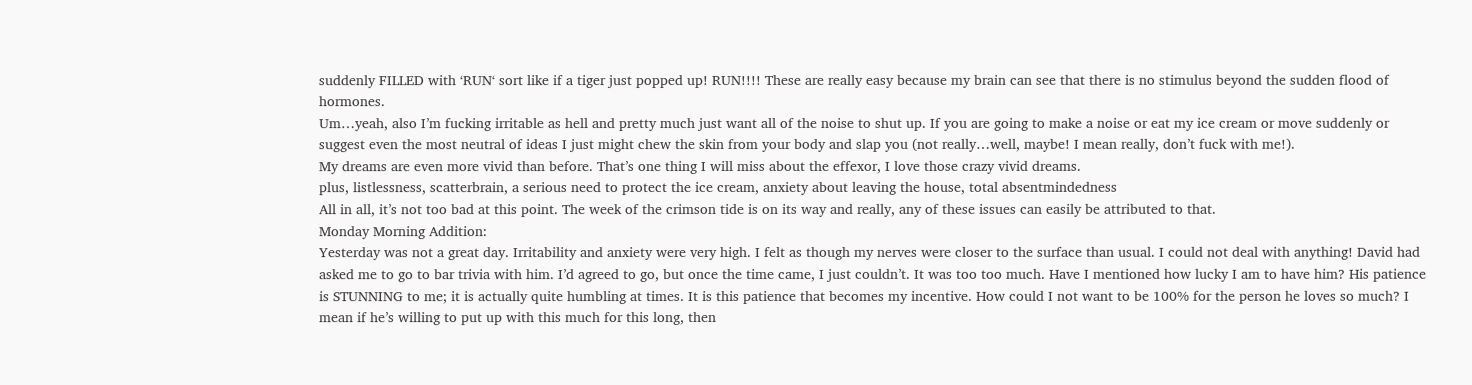suddenly FILLED with ‘RUN‘ sort like if a tiger just popped up! RUN!!!! These are really easy because my brain can see that there is no stimulus beyond the sudden flood of hormones.
Um…yeah, also I’m fucking irritable as hell and pretty much just want all of the noise to shut up. If you are going to make a noise or eat my ice cream or move suddenly or suggest even the most neutral of ideas I just might chew the skin from your body and slap you (not really…well, maybe! I mean really, don’t fuck with me!).
My dreams are even more vivid than before. That’s one thing I will miss about the effexor, I love those crazy vivid dreams.
plus, listlessness, scatterbrain, a serious need to protect the ice cream, anxiety about leaving the house, total absentmindedness
All in all, it’s not too bad at this point. The week of the crimson tide is on its way and really, any of these issues can easily be attributed to that.
Monday Morning Addition:
Yesterday was not a great day. Irritability and anxiety were very high. I felt as though my nerves were closer to the surface than usual. I could not deal with anything! David had asked me to go to bar trivia with him. I’d agreed to go, but once the time came, I just couldn’t. It was too too much. Have I mentioned how lucky I am to have him? His patience is STUNNING to me; it is actually quite humbling at times. It is this patience that becomes my incentive. How could I not want to be 100% for the person he loves so much? I mean if he’s willing to put up with this much for this long, then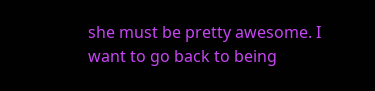she must be pretty awesome. I want to go back to being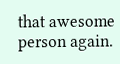that awesome person again.